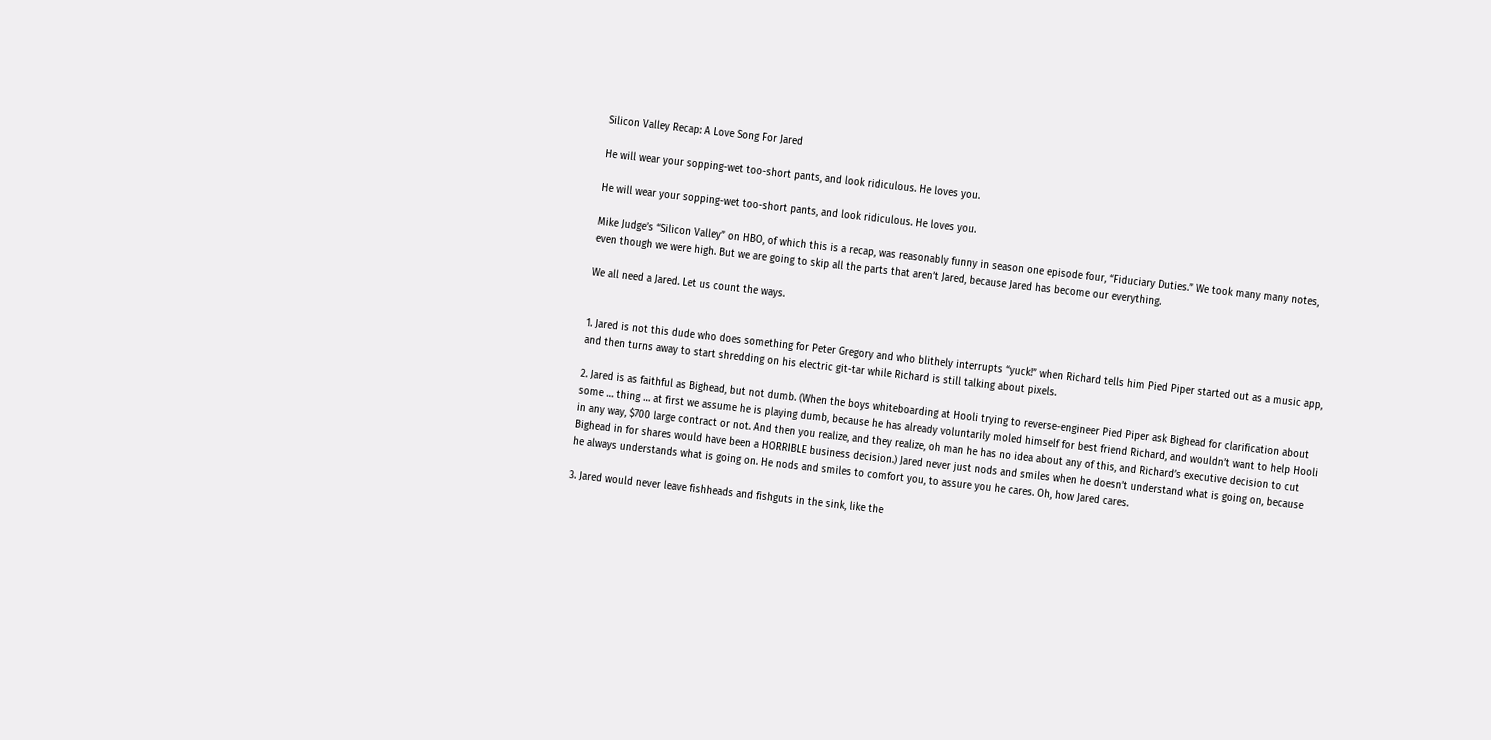Silicon Valley Recap: A Love Song For Jared

He will wear your sopping-wet too-short pants, and look ridiculous. He loves you.

He will wear your sopping-wet too-short pants, and look ridiculous. He loves you.

Mike Judge’s “Silicon Valley” on HBO, of which this is a recap, was reasonably funny in season one episode four, “Fiduciary Duties.” We took many many notes, even though we were high. But we are going to skip all the parts that aren’t Jared, because Jared has become our everything.

We all need a Jared. Let us count the ways.


1. Jared is not this dude who does something for Peter Gregory and who blithely interrupts “yuck!” when Richard tells him Pied Piper started out as a music app, and then turns away to start shredding on his electric git-tar while Richard is still talking about pixels.

2. Jared is as faithful as Bighead, but not dumb. (When the boys whiteboarding at Hooli trying to reverse-engineer Pied Piper ask Bighead for clarification about some … thing … at first we assume he is playing dumb, because he has already voluntarily moled himself for best friend Richard, and wouldn’t want to help Hooli in any way, $700 large contract or not. And then you realize, and they realize, oh man he has no idea about any of this, and Richard’s executive decision to cut Bighead in for shares would have been a HORRIBLE business decision.) Jared never just nods and smiles when he doesn’t understand what is going on, because he always understands what is going on. He nods and smiles to comfort you, to assure you he cares. Oh, how Jared cares.

3. Jared would never leave fishheads and fishguts in the sink, like the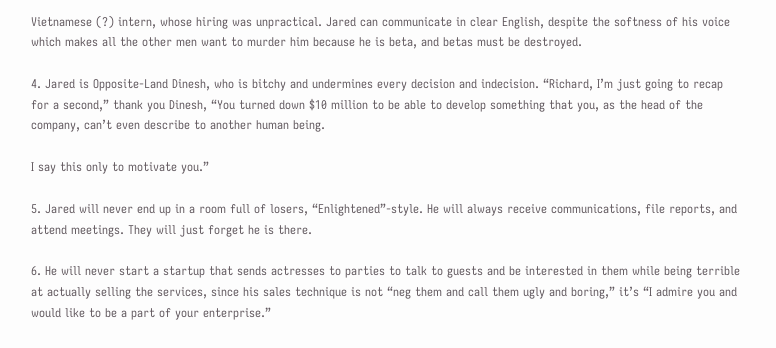Vietnamese (?) intern, whose hiring was unpractical. Jared can communicate in clear English, despite the softness of his voice which makes all the other men want to murder him because he is beta, and betas must be destroyed.

4. Jared is Opposite-Land Dinesh, who is bitchy and undermines every decision and indecision. “Richard, I’m just going to recap for a second,” thank you Dinesh, “You turned down $10 million to be able to develop something that you, as the head of the company, can’t even describe to another human being.

I say this only to motivate you.”

5. Jared will never end up in a room full of losers, “Enlightened”-style. He will always receive communications, file reports, and attend meetings. They will just forget he is there.

6. He will never start a startup that sends actresses to parties to talk to guests and be interested in them while being terrible at actually selling the services, since his sales technique is not “neg them and call them ugly and boring,” it’s “I admire you and would like to be a part of your enterprise.”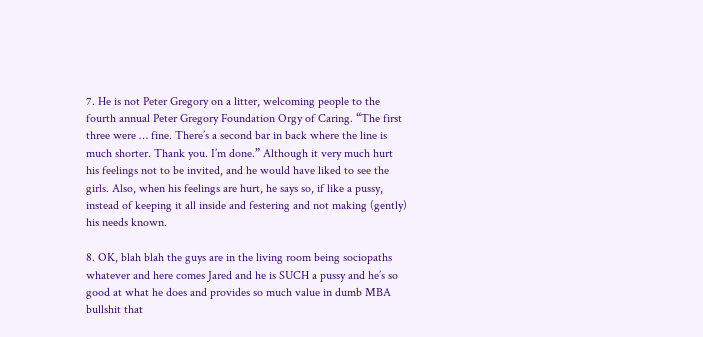7. He is not Peter Gregory on a litter, welcoming people to the fourth annual Peter Gregory Foundation Orgy of Caring. “The first three were … fine. There’s a second bar in back where the line is much shorter. Thank you. I’m done.” Although it very much hurt his feelings not to be invited, and he would have liked to see the girls. Also, when his feelings are hurt, he says so, if like a pussy, instead of keeping it all inside and festering and not making (gently) his needs known.

8. OK, blah blah the guys are in the living room being sociopaths whatever and here comes Jared and he is SUCH a pussy and he’s so good at what he does and provides so much value in dumb MBA bullshit that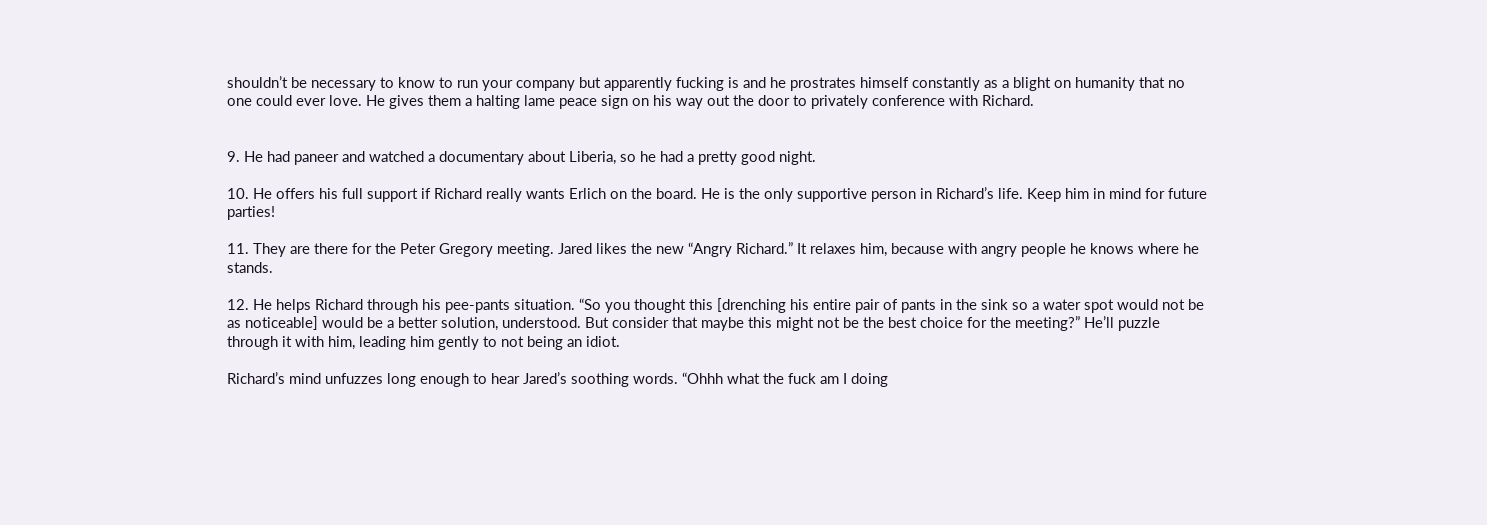shouldn’t be necessary to know to run your company but apparently fucking is and he prostrates himself constantly as a blight on humanity that no one could ever love. He gives them a halting lame peace sign on his way out the door to privately conference with Richard.


9. He had paneer and watched a documentary about Liberia, so he had a pretty good night.

10. He offers his full support if Richard really wants Erlich on the board. He is the only supportive person in Richard’s life. Keep him in mind for future parties!

11. They are there for the Peter Gregory meeting. Jared likes the new “Angry Richard.” It relaxes him, because with angry people he knows where he stands.

12. He helps Richard through his pee-pants situation. “So you thought this [drenching his entire pair of pants in the sink so a water spot would not be as noticeable] would be a better solution, understood. But consider that maybe this might not be the best choice for the meeting?” He’ll puzzle through it with him, leading him gently to not being an idiot.

Richard’s mind unfuzzes long enough to hear Jared’s soothing words. “Ohhh what the fuck am I doing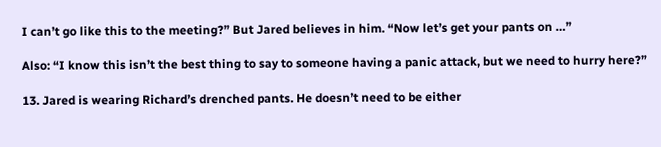I can’t go like this to the meeting?” But Jared believes in him. “Now let’s get your pants on …”

Also: “I know this isn’t the best thing to say to someone having a panic attack, but we need to hurry here?”

13. Jared is wearing Richard’s drenched pants. He doesn’t need to be either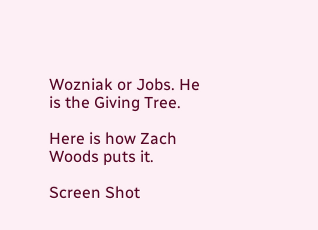Wozniak or Jobs. He is the Giving Tree.

Here is how Zach Woods puts it.

Screen Shot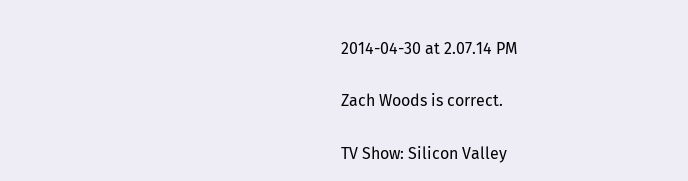2014-04-30 at 2.07.14 PM

Zach Woods is correct.

TV Show: Silicon Valley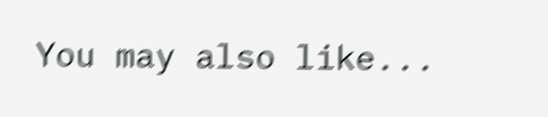You may also like...